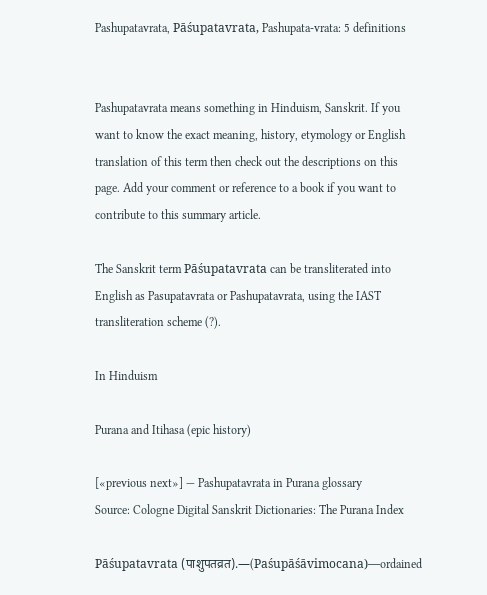Pashupatavrata, Pāśupatavrata, Pashupata-vrata: 5 definitions


Pashupatavrata means something in Hinduism, Sanskrit. If you want to know the exact meaning, history, etymology or English translation of this term then check out the descriptions on this page. Add your comment or reference to a book if you want to contribute to this summary article.

The Sanskrit term Pāśupatavrata can be transliterated into English as Pasupatavrata or Pashupatavrata, using the IAST transliteration scheme (?).

In Hinduism

Purana and Itihasa (epic history)

[«previous next»] — Pashupatavrata in Purana glossary
Source: Cologne Digital Sanskrit Dictionaries: The Purana Index

Pāśupatavrata (पाशुपतव्रत).—(Paśupāśāvimocana)—ordained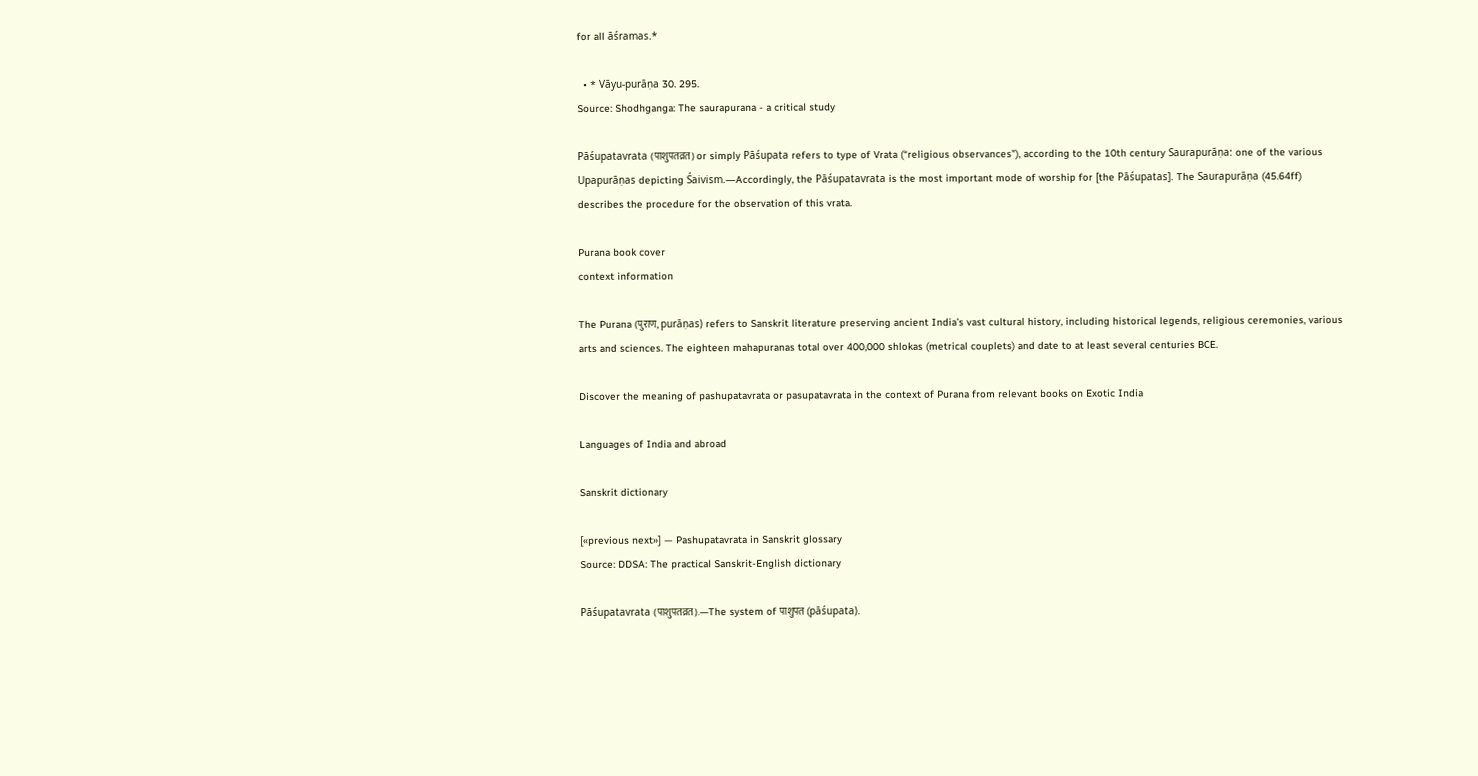for all āśramas.*

  • * Vāyu-purāṇa 30. 295.
Source: Shodhganga: The saurapurana - a critical study

Pāśupatavrata (पाशुपतव्रत) or simply Pāśupata refers to type of Vrata (“religious observances”), according to the 10th century Saurapurāṇa: one of the various Upapurāṇas depicting Śaivism.—Accordingly, the Pāśupatavrata is the most important mode of worship for [the Pāśupatas]. The Saurapurāṇa (45.64ff) describes the procedure for the observation of this vrata.

Purana book cover
context information

The Purana (पुराण, purāṇas) refers to Sanskrit literature preserving ancient India’s vast cultural history, including historical legends, religious ceremonies, various arts and sciences. The eighteen mahapuranas total over 400,000 shlokas (metrical couplets) and date to at least several centuries BCE.

Discover the meaning of pashupatavrata or pasupatavrata in the context of Purana from relevant books on Exotic India

Languages of India and abroad

Sanskrit dictionary

[«previous next»] — Pashupatavrata in Sanskrit glossary
Source: DDSA: The practical Sanskrit-English dictionary

Pāśupatavrata (पाशुपतव्रत).—The system of पाशुपत (pāśupata).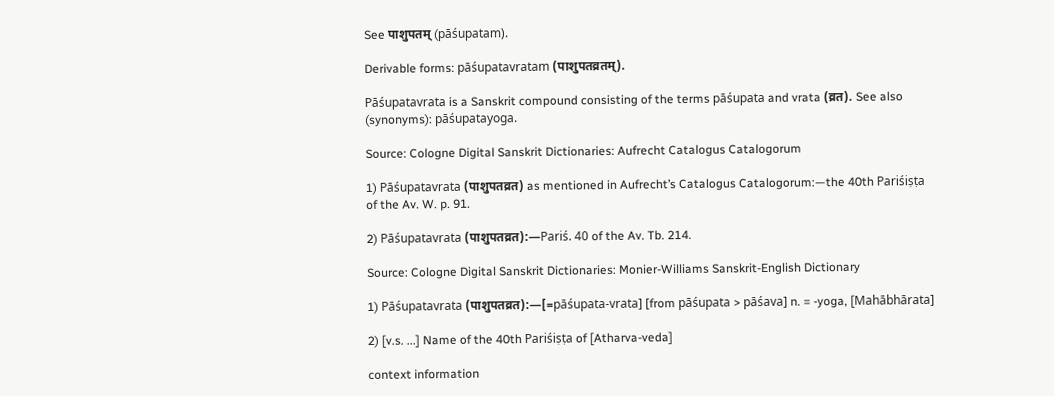See पाशुपतम् (pāśupatam).

Derivable forms: pāśupatavratam (पाशुपतव्रतम्).

Pāśupatavrata is a Sanskrit compound consisting of the terms pāśupata and vrata (व्रत). See also (synonyms): pāśupatayoga.

Source: Cologne Digital Sanskrit Dictionaries: Aufrecht Catalogus Catalogorum

1) Pāśupatavrata (पाशुपतव्रत) as mentioned in Aufrecht’s Catalogus Catalogorum:—the 40th Pariśiṣṭa of the Av. W. p. 91.

2) Pāśupatavrata (पाशुपतव्रत):—Pariś. 40 of the Av. Tb. 214.

Source: Cologne Digital Sanskrit Dictionaries: Monier-Williams Sanskrit-English Dictionary

1) Pāśupatavrata (पाशुपतव्रत):—[=pāśupata-vrata] [from pāśupata > pāśava] n. = -yoga, [Mahābhārata]

2) [v.s. ...] Name of the 40th Pariśiṣṭa of [Atharva-veda]

context information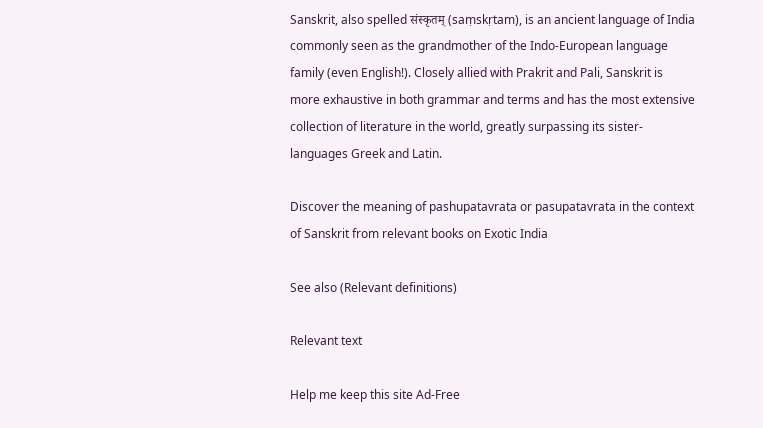Sanskrit, also spelled संस्कृतम् (saṃskṛtam), is an ancient language of India commonly seen as the grandmother of the Indo-European language family (even English!). Closely allied with Prakrit and Pali, Sanskrit is more exhaustive in both grammar and terms and has the most extensive collection of literature in the world, greatly surpassing its sister-languages Greek and Latin.

Discover the meaning of pashupatavrata or pasupatavrata in the context of Sanskrit from relevant books on Exotic India

See also (Relevant definitions)

Relevant text

Help me keep this site Ad-Free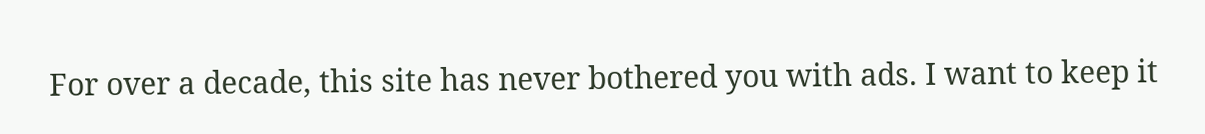For over a decade, this site has never bothered you with ads. I want to keep it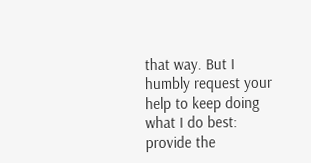that way. But I humbly request your help to keep doing what I do best: provide the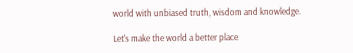world with unbiased truth, wisdom and knowledge.

Let's make the world a better place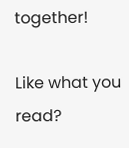together!

Like what you read?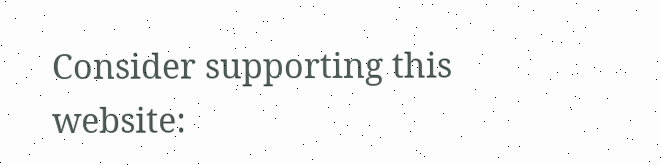Consider supporting this website: